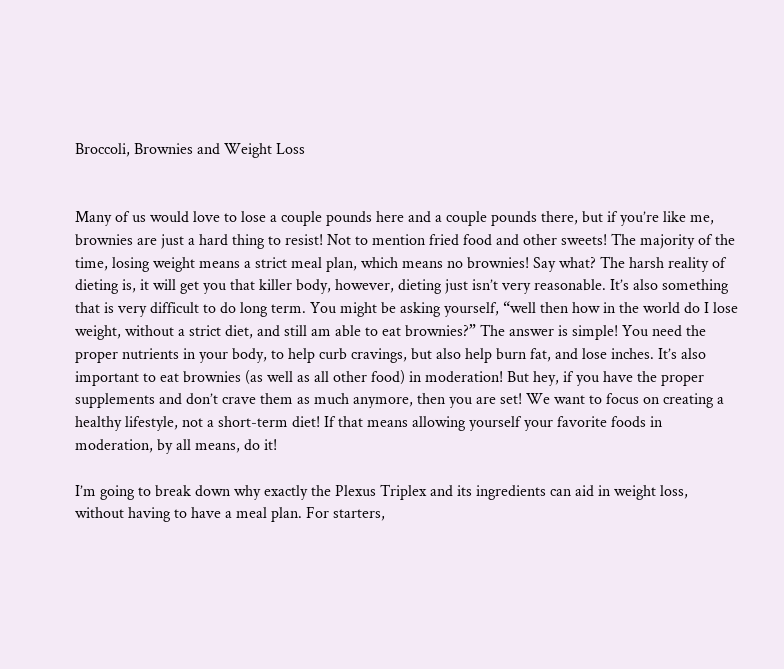Broccoli, Brownies and Weight Loss


Many of us would love to lose a couple pounds here and a couple pounds there, but if you’re like me, brownies are just a hard thing to resist! Not to mention fried food and other sweets! The majority of the time, losing weight means a strict meal plan, which means no brownies! Say what? The harsh reality of dieting is, it will get you that killer body, however, dieting just isn’t very reasonable. It’s also something that is very difficult to do long term. You might be asking yourself, “well then how in the world do I lose weight, without a strict diet, and still am able to eat brownies?” The answer is simple! You need the proper nutrients in your body, to help curb cravings, but also help burn fat, and lose inches. It’s also important to eat brownies (as well as all other food) in moderation! But hey, if you have the proper supplements and don’t crave them as much anymore, then you are set! We want to focus on creating a healthy lifestyle, not a short-term diet! If that means allowing yourself your favorite foods in moderation, by all means, do it!

I’m going to break down why exactly the Plexus Triplex and its ingredients can aid in weight loss, without having to have a meal plan. For starters,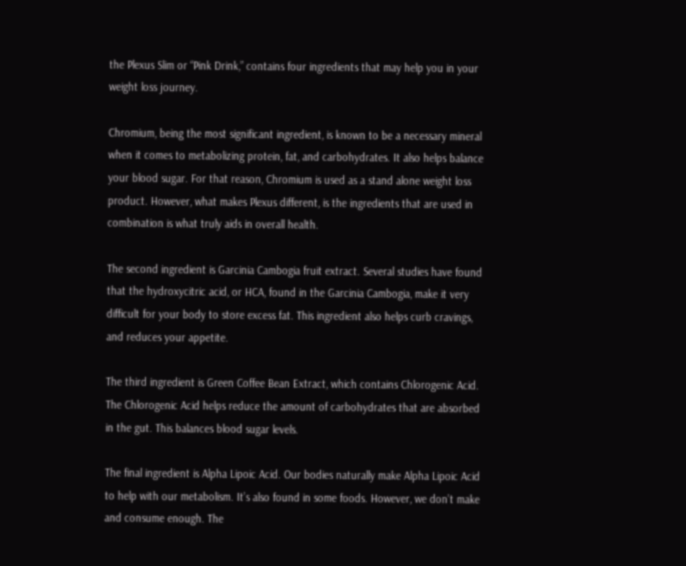the Plexus Slim or “Pink Drink,” contains four ingredients that may help you in your weight loss journey.

Chromium, being the most significant ingredient, is known to be a necessary mineral when it comes to metabolizing protein, fat, and carbohydrates. It also helps balance your blood sugar. For that reason, Chromium is used as a stand alone weight loss product. However, what makes Plexus different, is the ingredients that are used in combination is what truly aids in overall health.

The second ingredient is Garcinia Cambogia fruit extract. Several studies have found that the hydroxycitric acid, or HCA, found in the Garcinia Cambogia, make it very difficult for your body to store excess fat. This ingredient also helps curb cravings, and reduces your appetite.

The third ingredient is Green Coffee Bean Extract, which contains Chlorogenic Acid. The Chlorogenic Acid helps reduce the amount of carbohydrates that are absorbed in the gut. This balances blood sugar levels.

The final ingredient is Alpha Lipoic Acid. Our bodies naturally make Alpha Lipoic Acid to help with our metabolism. It’s also found in some foods. However, we don’t make and consume enough. The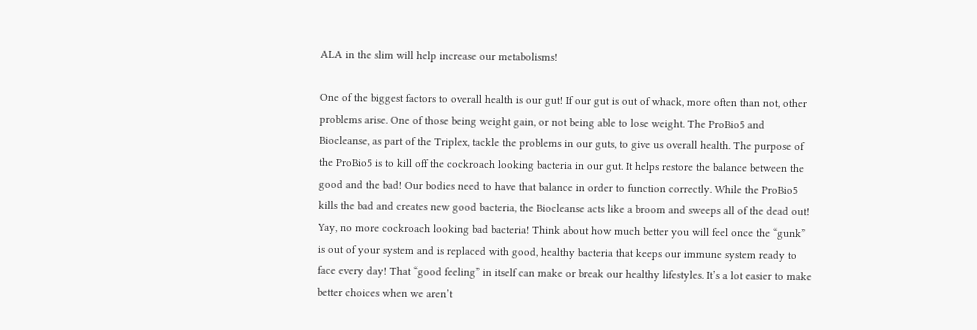ALA in the slim will help increase our metabolisms!

One of the biggest factors to overall health is our gut! If our gut is out of whack, more often than not, other problems arise. One of those being weight gain, or not being able to lose weight. The ProBio5 and Biocleanse, as part of the Triplex, tackle the problems in our guts, to give us overall health. The purpose of the ProBio5 is to kill off the cockroach looking bacteria in our gut. It helps restore the balance between the good and the bad! Our bodies need to have that balance in order to function correctly. While the ProBio5 kills the bad and creates new good bacteria, the Biocleanse acts like a broom and sweeps all of the dead out! Yay, no more cockroach looking bad bacteria! Think about how much better you will feel once the “gunk” is out of your system and is replaced with good, healthy bacteria that keeps our immune system ready to face every day! That “good feeling” in itself can make or break our healthy lifestyles. It’s a lot easier to make better choices when we aren’t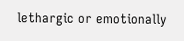lethargic or emotionally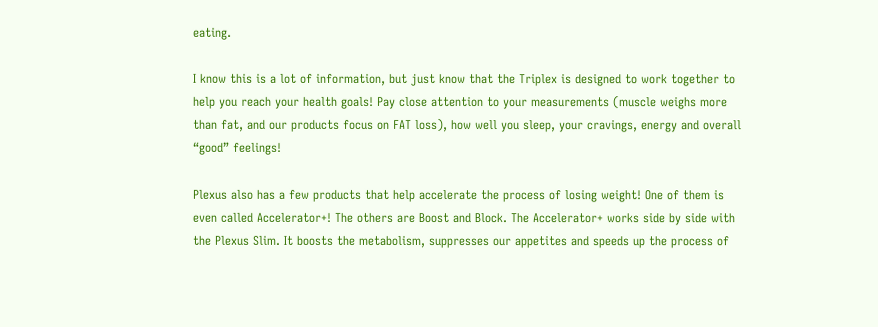eating.

I know this is a lot of information, but just know that the Triplex is designed to work together to help you reach your health goals! Pay close attention to your measurements (muscle weighs more than fat, and our products focus on FAT loss), how well you sleep, your cravings, energy and overall “good” feelings!

Plexus also has a few products that help accelerate the process of losing weight! One of them is even called Accelerator+! The others are Boost and Block. The Accelerator+ works side by side with the Plexus Slim. It boosts the metabolism, suppresses our appetites and speeds up the process of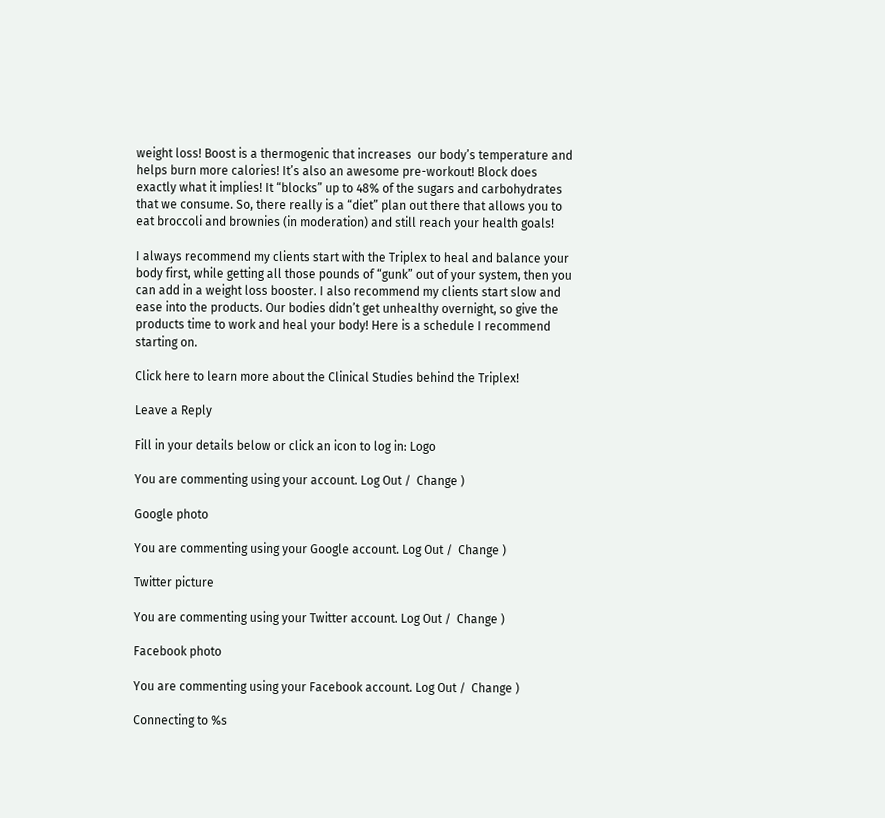weight loss! Boost is a thermogenic that increases  our body’s temperature and helps burn more calories! It’s also an awesome pre-workout! Block does exactly what it implies! It “blocks” up to 48% of the sugars and carbohydrates that we consume. So, there really is a “diet” plan out there that allows you to eat broccoli and brownies (in moderation) and still reach your health goals!

I always recommend my clients start with the Triplex to heal and balance your body first, while getting all those pounds of “gunk” out of your system, then you can add in a weight loss booster. I also recommend my clients start slow and ease into the products. Our bodies didn’t get unhealthy overnight, so give the products time to work and heal your body! Here is a schedule I recommend starting on.

Click here to learn more about the Clinical Studies behind the Triplex!

Leave a Reply

Fill in your details below or click an icon to log in: Logo

You are commenting using your account. Log Out /  Change )

Google photo

You are commenting using your Google account. Log Out /  Change )

Twitter picture

You are commenting using your Twitter account. Log Out /  Change )

Facebook photo

You are commenting using your Facebook account. Log Out /  Change )

Connecting to %s